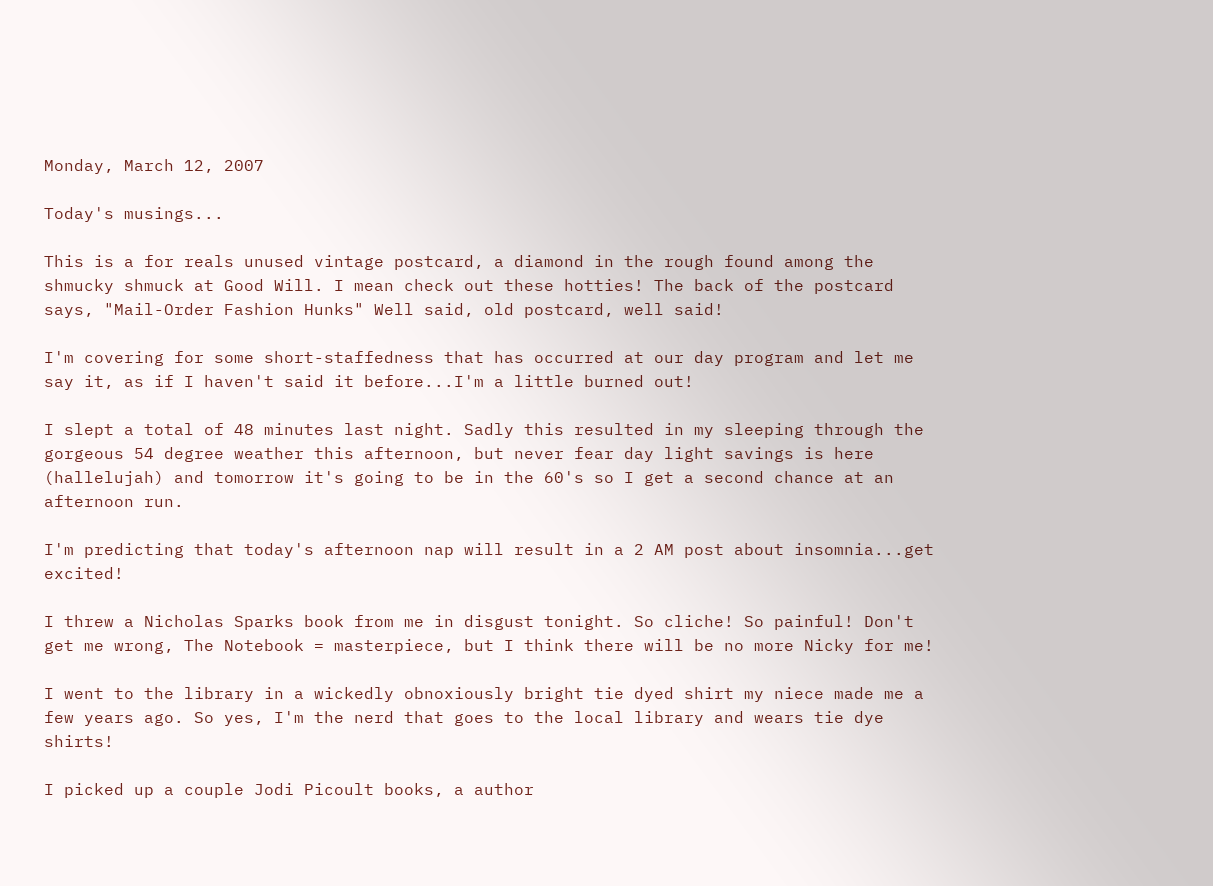Monday, March 12, 2007

Today's musings...

This is a for reals unused vintage postcard, a diamond in the rough found among the shmucky shmuck at Good Will. I mean check out these hotties! The back of the postcard says, "Mail-Order Fashion Hunks" Well said, old postcard, well said!

I'm covering for some short-staffedness that has occurred at our day program and let me say it, as if I haven't said it before...I'm a little burned out!

I slept a total of 48 minutes last night. Sadly this resulted in my sleeping through the gorgeous 54 degree weather this afternoon, but never fear day light savings is here (hallelujah) and tomorrow it's going to be in the 60's so I get a second chance at an afternoon run.

I'm predicting that today's afternoon nap will result in a 2 AM post about insomnia...get excited!

I threw a Nicholas Sparks book from me in disgust tonight. So cliche! So painful! Don't get me wrong, The Notebook = masterpiece, but I think there will be no more Nicky for me!

I went to the library in a wickedly obnoxiously bright tie dyed shirt my niece made me a few years ago. So yes, I'm the nerd that goes to the local library and wears tie dye shirts!

I picked up a couple Jodi Picoult books, a author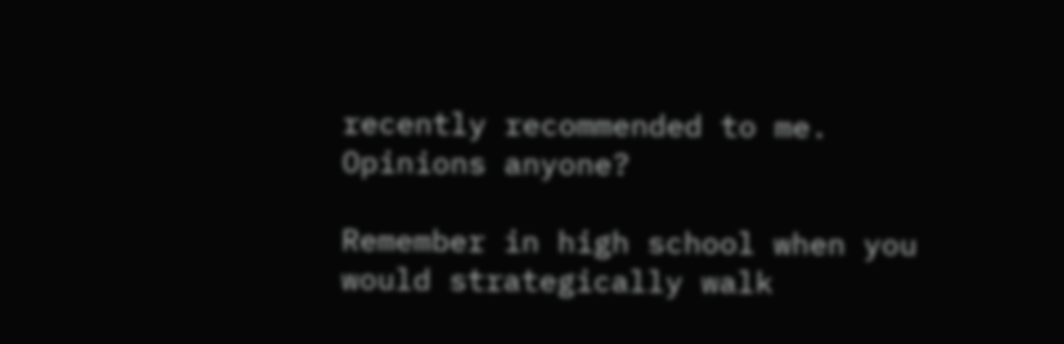recently recommended to me. Opinions anyone?

Remember in high school when you would strategically walk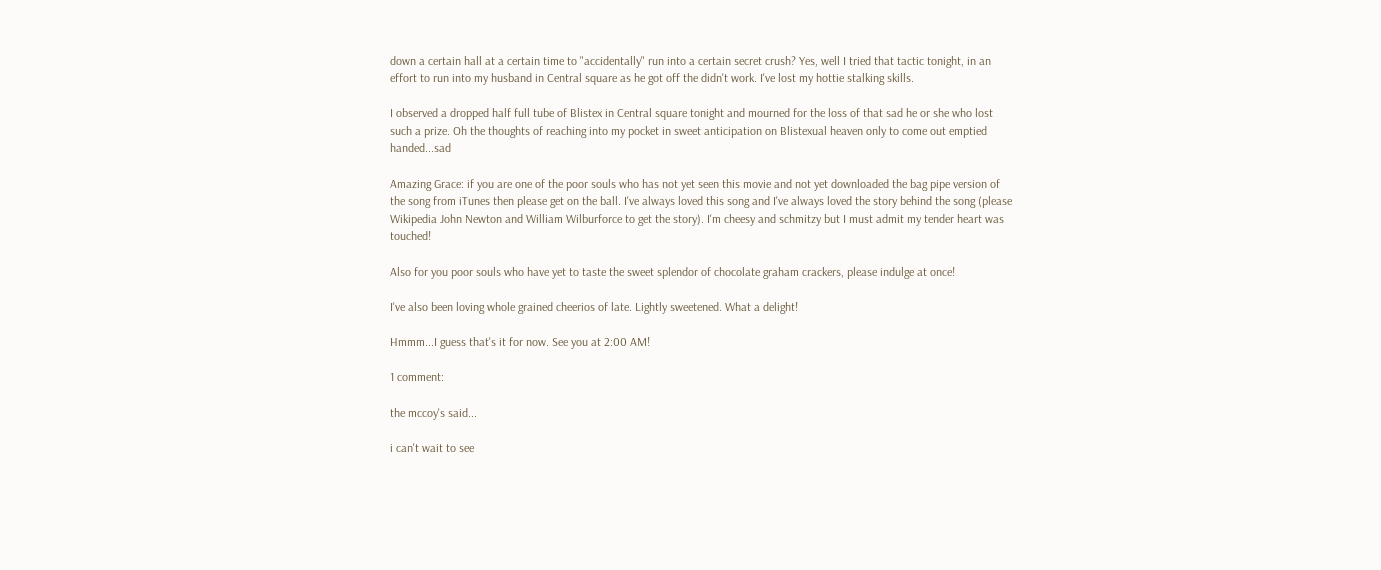down a certain hall at a certain time to "accidentally" run into a certain secret crush? Yes, well I tried that tactic tonight, in an effort to run into my husband in Central square as he got off the didn't work. I've lost my hottie stalking skills.

I observed a dropped half full tube of Blistex in Central square tonight and mourned for the loss of that sad he or she who lost such a prize. Oh the thoughts of reaching into my pocket in sweet anticipation on Blistexual heaven only to come out emptied handed...sad

Amazing Grace: if you are one of the poor souls who has not yet seen this movie and not yet downloaded the bag pipe version of the song from iTunes then please get on the ball. I've always loved this song and I've always loved the story behind the song (please Wikipedia John Newton and William Wilburforce to get the story). I'm cheesy and schmitzy but I must admit my tender heart was touched!

Also for you poor souls who have yet to taste the sweet splendor of chocolate graham crackers, please indulge at once!

I've also been loving whole grained cheerios of late. Lightly sweetened. What a delight!

Hmmm...I guess that's it for now. See you at 2:00 AM!

1 comment:

the mccoy's said...

i can't wait to see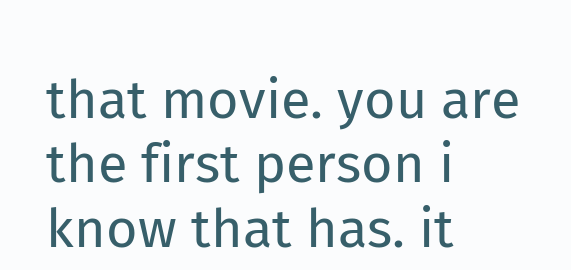that movie. you are the first person i know that has. it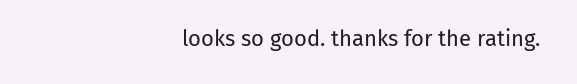looks so good. thanks for the rating.